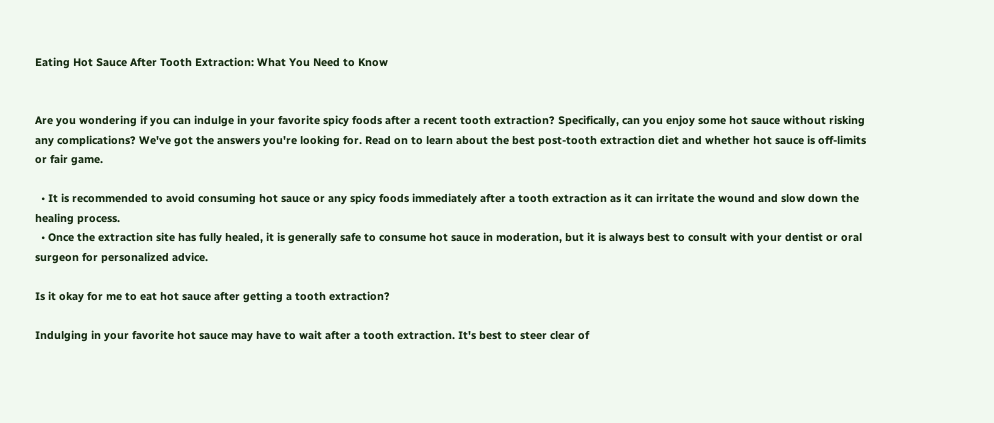Eating Hot Sauce After Tooth Extraction: What You Need to Know


Are you wondering if you can indulge in your favorite spicy foods after a recent tooth extraction? Specifically, can you enjoy some hot sauce without risking any complications? We've got the answers you're looking for. Read on to learn about the best post-tooth extraction diet and whether hot sauce is off-limits or fair game.

  • It is recommended to avoid consuming hot sauce or any spicy foods immediately after a tooth extraction as it can irritate the wound and slow down the healing process.
  • Once the extraction site has fully healed, it is generally safe to consume hot sauce in moderation, but it is always best to consult with your dentist or oral surgeon for personalized advice.

Is it okay for me to eat hot sauce after getting a tooth extraction?

Indulging in your favorite hot sauce may have to wait after a tooth extraction. It's best to steer clear of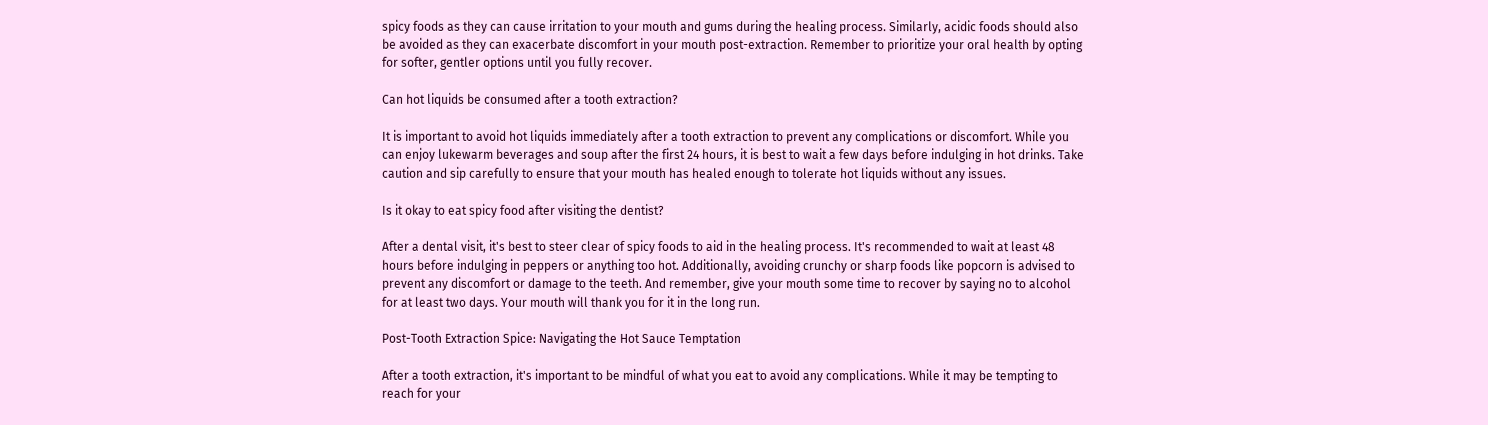spicy foods as they can cause irritation to your mouth and gums during the healing process. Similarly, acidic foods should also be avoided as they can exacerbate discomfort in your mouth post-extraction. Remember to prioritize your oral health by opting for softer, gentler options until you fully recover.

Can hot liquids be consumed after a tooth extraction?

It is important to avoid hot liquids immediately after a tooth extraction to prevent any complications or discomfort. While you can enjoy lukewarm beverages and soup after the first 24 hours, it is best to wait a few days before indulging in hot drinks. Take caution and sip carefully to ensure that your mouth has healed enough to tolerate hot liquids without any issues.

Is it okay to eat spicy food after visiting the dentist?

After a dental visit, it's best to steer clear of spicy foods to aid in the healing process. It's recommended to wait at least 48 hours before indulging in peppers or anything too hot. Additionally, avoiding crunchy or sharp foods like popcorn is advised to prevent any discomfort or damage to the teeth. And remember, give your mouth some time to recover by saying no to alcohol for at least two days. Your mouth will thank you for it in the long run.

Post-Tooth Extraction Spice: Navigating the Hot Sauce Temptation

After a tooth extraction, it's important to be mindful of what you eat to avoid any complications. While it may be tempting to reach for your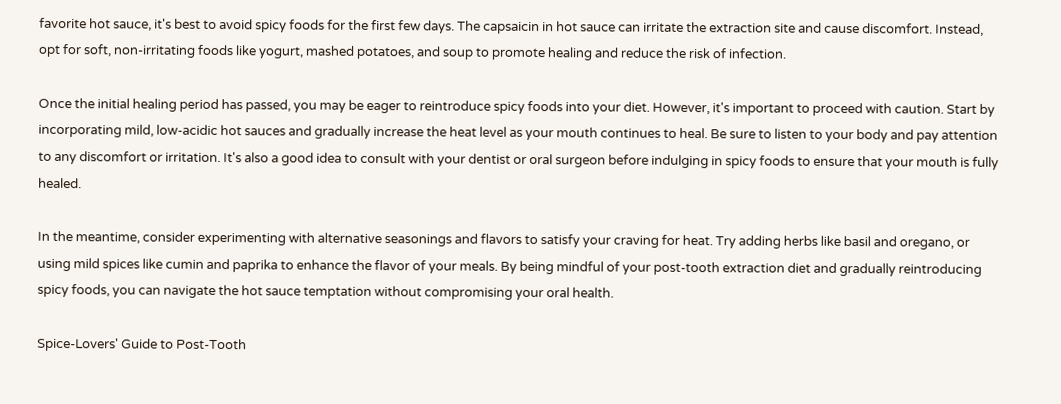favorite hot sauce, it's best to avoid spicy foods for the first few days. The capsaicin in hot sauce can irritate the extraction site and cause discomfort. Instead, opt for soft, non-irritating foods like yogurt, mashed potatoes, and soup to promote healing and reduce the risk of infection.

Once the initial healing period has passed, you may be eager to reintroduce spicy foods into your diet. However, it's important to proceed with caution. Start by incorporating mild, low-acidic hot sauces and gradually increase the heat level as your mouth continues to heal. Be sure to listen to your body and pay attention to any discomfort or irritation. It's also a good idea to consult with your dentist or oral surgeon before indulging in spicy foods to ensure that your mouth is fully healed.

In the meantime, consider experimenting with alternative seasonings and flavors to satisfy your craving for heat. Try adding herbs like basil and oregano, or using mild spices like cumin and paprika to enhance the flavor of your meals. By being mindful of your post-tooth extraction diet and gradually reintroducing spicy foods, you can navigate the hot sauce temptation without compromising your oral health.

Spice-Lovers' Guide to Post-Tooth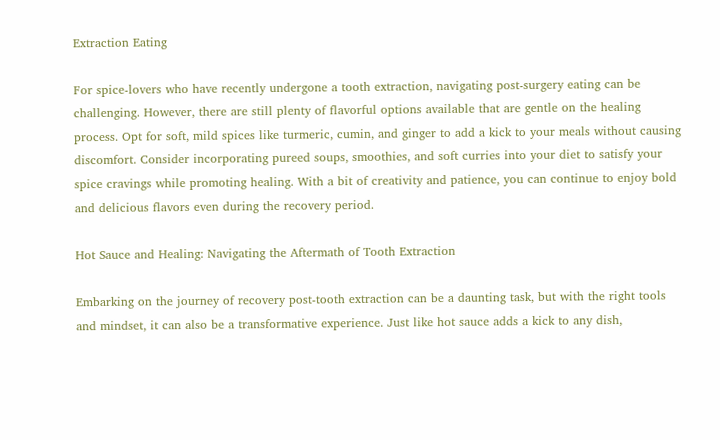Extraction Eating

For spice-lovers who have recently undergone a tooth extraction, navigating post-surgery eating can be challenging. However, there are still plenty of flavorful options available that are gentle on the healing process. Opt for soft, mild spices like turmeric, cumin, and ginger to add a kick to your meals without causing discomfort. Consider incorporating pureed soups, smoothies, and soft curries into your diet to satisfy your spice cravings while promoting healing. With a bit of creativity and patience, you can continue to enjoy bold and delicious flavors even during the recovery period.

Hot Sauce and Healing: Navigating the Aftermath of Tooth Extraction

Embarking on the journey of recovery post-tooth extraction can be a daunting task, but with the right tools and mindset, it can also be a transformative experience. Just like hot sauce adds a kick to any dish,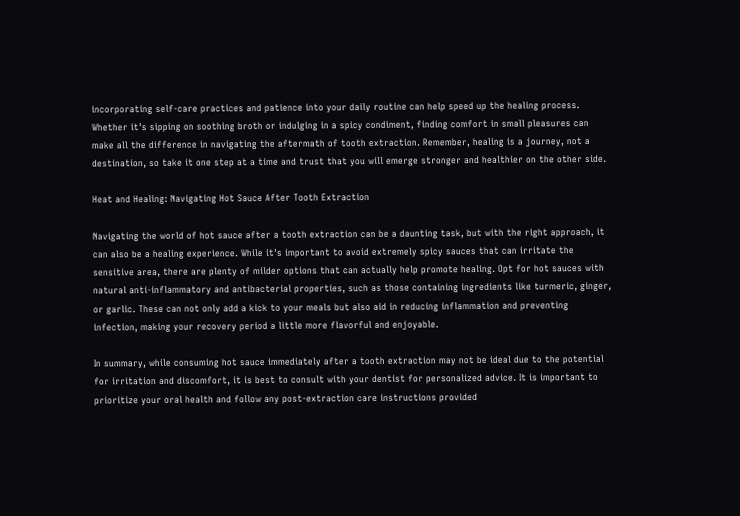incorporating self-care practices and patience into your daily routine can help speed up the healing process. Whether it's sipping on soothing broth or indulging in a spicy condiment, finding comfort in small pleasures can make all the difference in navigating the aftermath of tooth extraction. Remember, healing is a journey, not a destination, so take it one step at a time and trust that you will emerge stronger and healthier on the other side.

Heat and Healing: Navigating Hot Sauce After Tooth Extraction

Navigating the world of hot sauce after a tooth extraction can be a daunting task, but with the right approach, it can also be a healing experience. While it's important to avoid extremely spicy sauces that can irritate the sensitive area, there are plenty of milder options that can actually help promote healing. Opt for hot sauces with natural anti-inflammatory and antibacterial properties, such as those containing ingredients like turmeric, ginger, or garlic. These can not only add a kick to your meals but also aid in reducing inflammation and preventing infection, making your recovery period a little more flavorful and enjoyable.

In summary, while consuming hot sauce immediately after a tooth extraction may not be ideal due to the potential for irritation and discomfort, it is best to consult with your dentist for personalized advice. It is important to prioritize your oral health and follow any post-extraction care instructions provided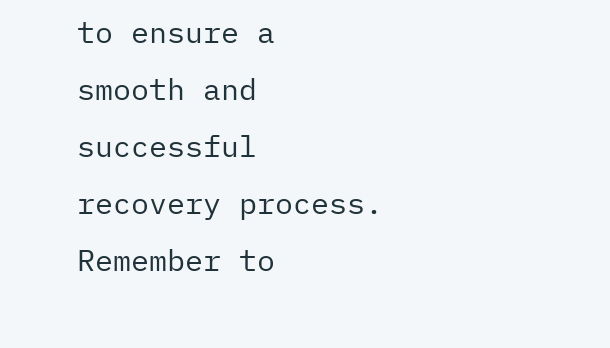to ensure a smooth and successful recovery process. Remember to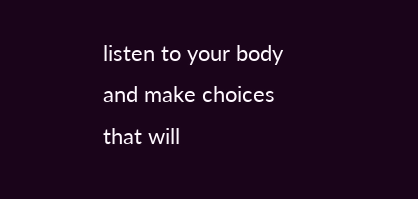listen to your body and make choices that will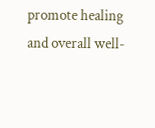promote healing and overall well-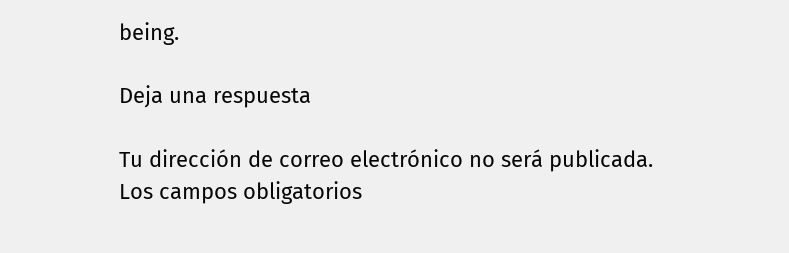being.

Deja una respuesta

Tu dirección de correo electrónico no será publicada. Los campos obligatorios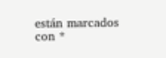están marcados con *